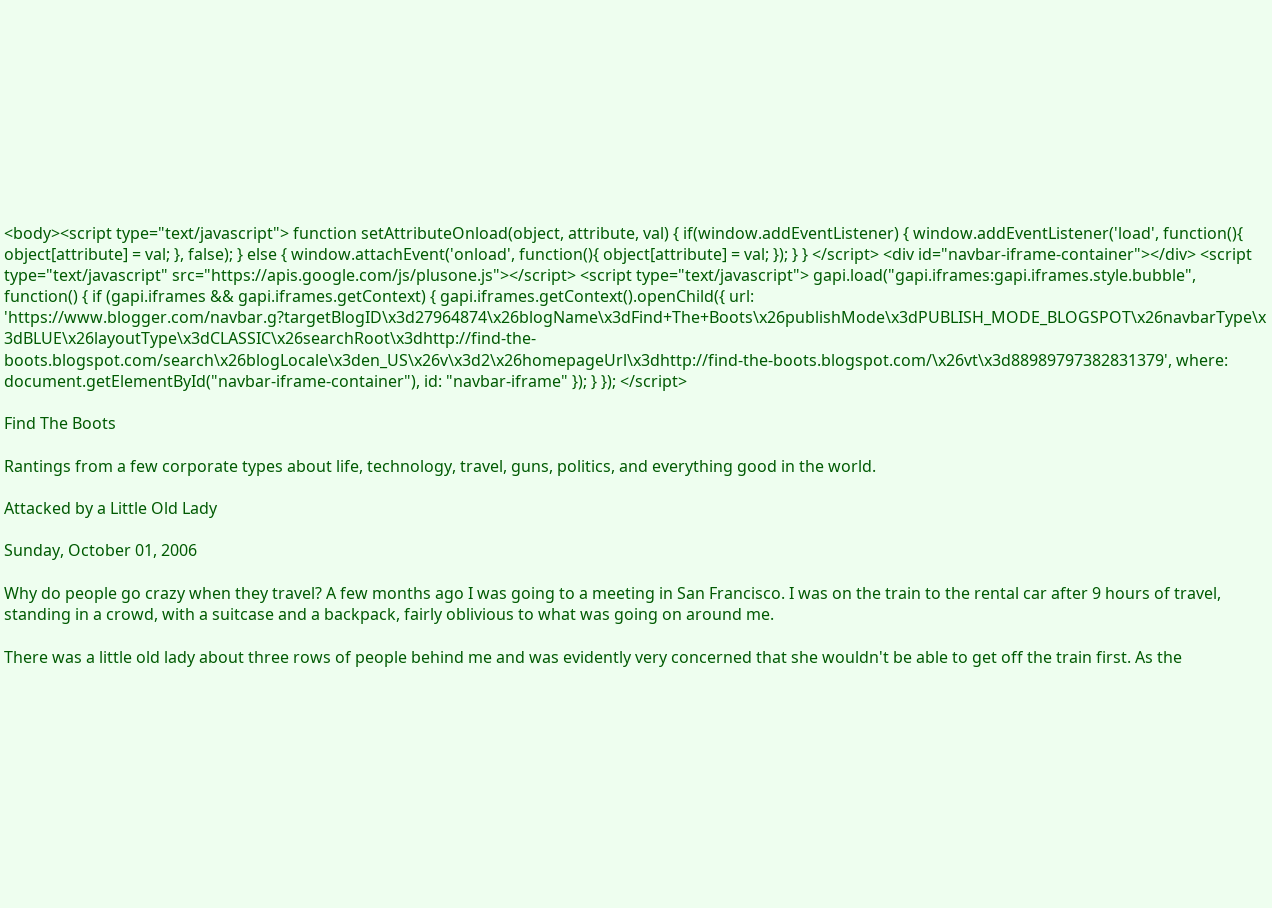<body><script type="text/javascript"> function setAttributeOnload(object, attribute, val) { if(window.addEventListener) { window.addEventListener('load', function(){ object[attribute] = val; }, false); } else { window.attachEvent('onload', function(){ object[attribute] = val; }); } } </script> <div id="navbar-iframe-container"></div> <script type="text/javascript" src="https://apis.google.com/js/plusone.js"></script> <script type="text/javascript"> gapi.load("gapi.iframes:gapi.iframes.style.bubble", function() { if (gapi.iframes && gapi.iframes.getContext) { gapi.iframes.getContext().openChild({ url: 'https://www.blogger.com/navbar.g?targetBlogID\x3d27964874\x26blogName\x3dFind+The+Boots\x26publishMode\x3dPUBLISH_MODE_BLOGSPOT\x26navbarType\x3dBLUE\x26layoutType\x3dCLASSIC\x26searchRoot\x3dhttp://find-the-boots.blogspot.com/search\x26blogLocale\x3den_US\x26v\x3d2\x26homepageUrl\x3dhttp://find-the-boots.blogspot.com/\x26vt\x3d88989797382831379', where: document.getElementById("navbar-iframe-container"), id: "navbar-iframe" }); } }); </script>

Find The Boots

Rantings from a few corporate types about life, technology, travel, guns, politics, and everything good in the world.

Attacked by a Little Old Lady

Sunday, October 01, 2006

Why do people go crazy when they travel? A few months ago I was going to a meeting in San Francisco. I was on the train to the rental car after 9 hours of travel, standing in a crowd, with a suitcase and a backpack, fairly oblivious to what was going on around me.

There was a little old lady about three rows of people behind me and was evidently very concerned that she wouldn't be able to get off the train first. As the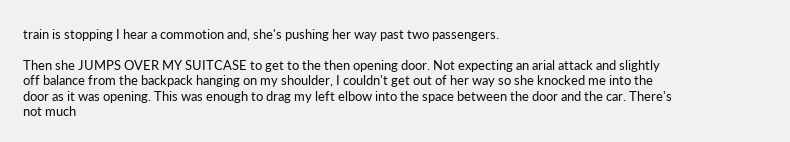train is stopping I hear a commotion and, she's pushing her way past two passengers.

Then she JUMPS OVER MY SUITCASE to get to the then opening door. Not expecting an arial attack and slightly off balance from the backpack hanging on my shoulder, I couldn't get out of her way so she knocked me into the door as it was opening. This was enough to drag my left elbow into the space between the door and the car. There's not much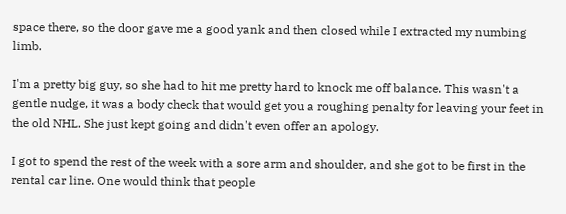space there, so the door gave me a good yank and then closed while I extracted my numbing limb.

I'm a pretty big guy, so she had to hit me pretty hard to knock me off balance. This wasn't a gentle nudge, it was a body check that would get you a roughing penalty for leaving your feet in the old NHL. She just kept going and didn't even offer an apology.

I got to spend the rest of the week with a sore arm and shoulder, and she got to be first in the rental car line. One would think that people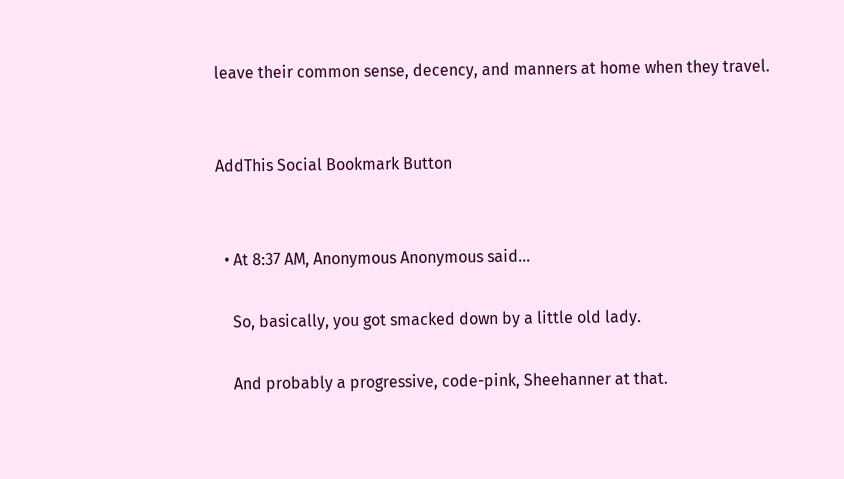leave their common sense, decency, and manners at home when they travel.


AddThis Social Bookmark Button


  • At 8:37 AM, Anonymous Anonymous said…

    So, basically, you got smacked down by a little old lady.

    And probably a progressive, code-pink, Sheehanner at that.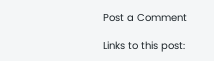Post a Comment

Links to this post: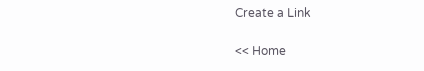Create a Link

<< Home